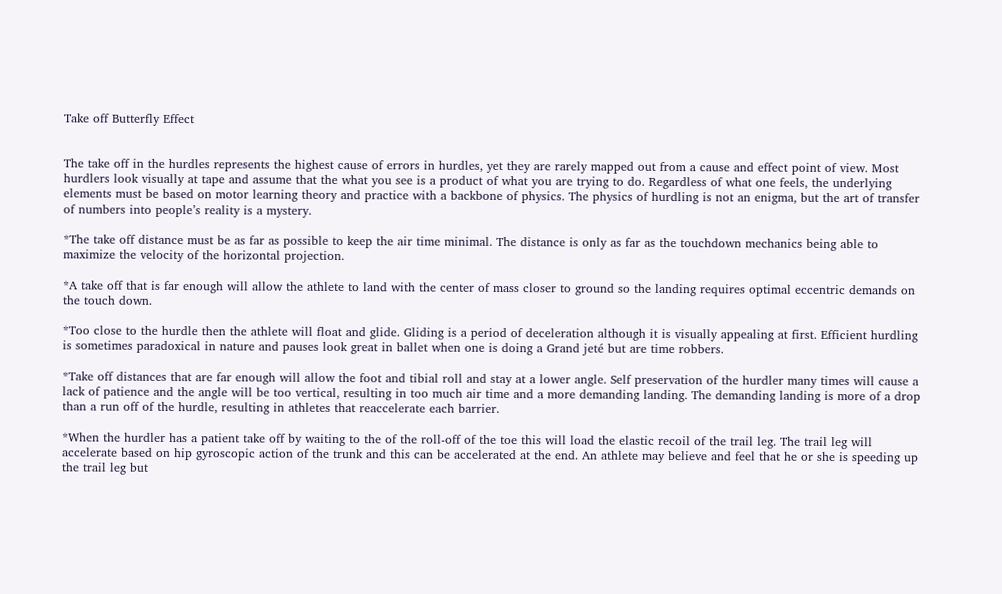Take off Butterfly Effect


The take off in the hurdles represents the highest cause of errors in hurdles, yet they are rarely mapped out from a cause and effect point of view. Most hurdlers look visually at tape and assume that the what you see is a product of what you are trying to do. Regardless of what one feels, the underlying elements must be based on motor learning theory and practice with a backbone of physics. The physics of hurdling is not an enigma, but the art of transfer of numbers into people’s reality is a mystery.

*The take off distance must be as far as possible to keep the air time minimal. The distance is only as far as the touchdown mechanics being able to maximize the velocity of the horizontal projection.

*A take off that is far enough will allow the athlete to land with the center of mass closer to ground so the landing requires optimal eccentric demands on the touch down.

*Too close to the hurdle then the athlete will float and glide. Gliding is a period of deceleration although it is visually appealing at first. Efficient hurdling is sometimes paradoxical in nature and pauses look great in ballet when one is doing a Grand jeté but are time robbers.

*Take off distances that are far enough will allow the foot and tibial roll and stay at a lower angle. Self preservation of the hurdler many times will cause a lack of patience and the angle will be too vertical, resulting in too much air time and a more demanding landing. The demanding landing is more of a drop than a run off of the hurdle, resulting in athletes that reaccelerate each barrier.

*When the hurdler has a patient take off by waiting to the of the roll-off of the toe this will load the elastic recoil of the trail leg. The trail leg will accelerate based on hip gyroscopic action of the trunk and this can be accelerated at the end. An athlete may believe and feel that he or she is speeding up the trail leg but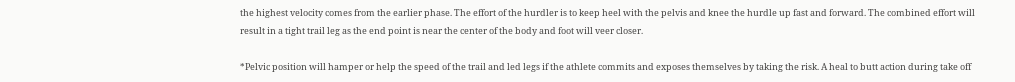the highest velocity comes from the earlier phase. The effort of the hurdler is to keep heel with the pelvis and knee the hurdle up fast and forward. The combined effort will result in a tight trail leg as the end point is near the center of the body and foot will veer closer.

*Pelvic position will hamper or help the speed of the trail and led legs if the athlete commits and exposes themselves by taking the risk. A heal to butt action during take off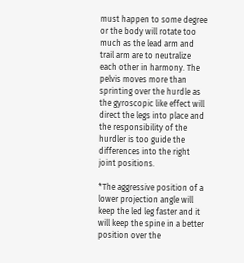must happen to some degree or the body will rotate too much as the lead arm and trail arm are to neutralize each other in harmony. The pelvis moves more than sprinting over the hurdle as the gyroscopic like effect will direct the legs into place and the responsibility of the hurdler is too guide the differences into the right joint positions.

*The aggressive position of a lower projection angle will keep the led leg faster and it will keep the spine in a better position over the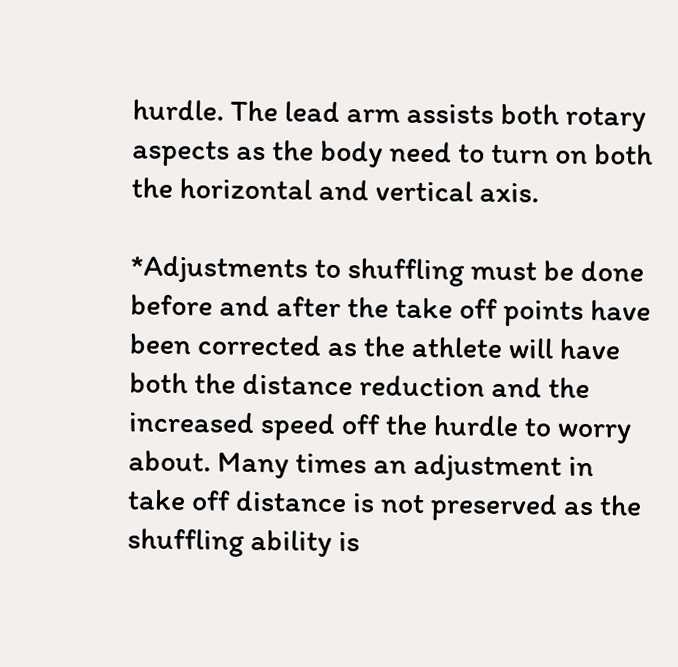hurdle. The lead arm assists both rotary aspects as the body need to turn on both the horizontal and vertical axis.

*Adjustments to shuffling must be done before and after the take off points have been corrected as the athlete will have both the distance reduction and the increased speed off the hurdle to worry about. Many times an adjustment in take off distance is not preserved as the shuffling ability is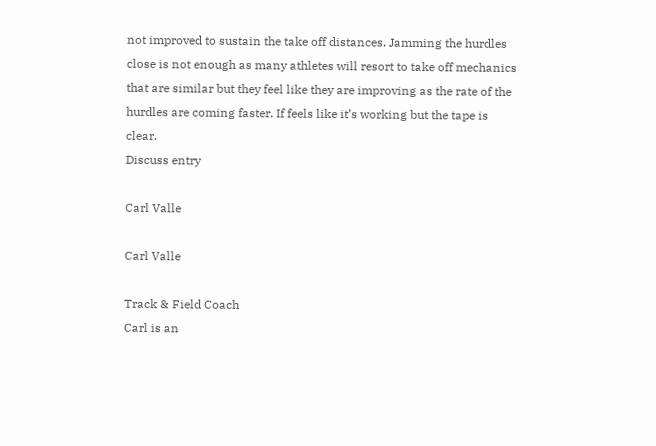not improved to sustain the take off distances. Jamming the hurdles close is not enough as many athletes will resort to take off mechanics that are similar but they feel like they are improving as the rate of the hurdles are coming faster. If feels like it’s working but the tape is clear.
Discuss entry

Carl Valle

Carl Valle

Track & Field Coach
Carl is an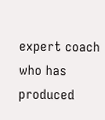expert coach who has produced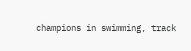champions in swimming, track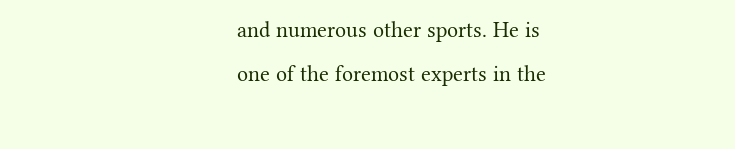and numerous other sports. He is one of the foremost experts in the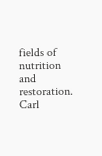fields of nutrition and restoration.
Carl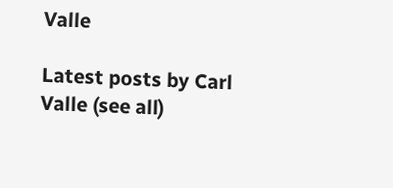Valle

Latest posts by Carl Valle (see all)